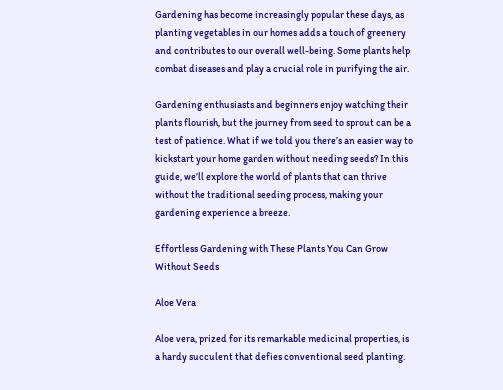Gardening has become increasingly popular these days, as planting vegetables in our homes adds a touch of greenery and contributes to our overall well-being. Some plants help combat diseases and play a crucial role in purifying the air.

Gardening enthusiasts and beginners enjoy watching their plants flourish, but the journey from seed to sprout can be a test of patience. What if we told you there’s an easier way to kickstart your home garden without needing seeds? In this guide, we’ll explore the world of plants that can thrive without the traditional seeding process, making your gardening experience a breeze.

Effortless Gardening with These Plants You Can Grow Without Seeds

Aloe Vera

Aloe vera, prized for its remarkable medicinal properties, is a hardy succulent that defies conventional seed planting.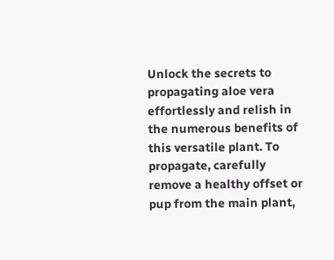Unlock the secrets to propagating aloe vera effortlessly and relish in the numerous benefits of this versatile plant. To propagate, carefully remove a healthy offset or pup from the main plant,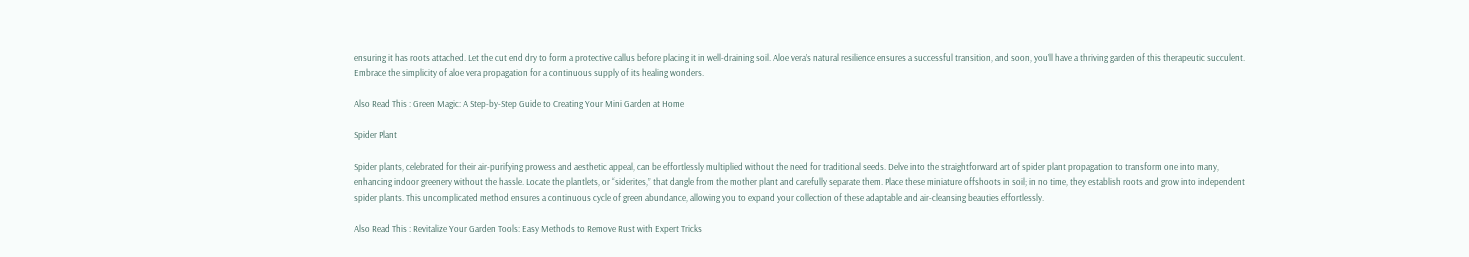ensuring it has roots attached. Let the cut end dry to form a protective callus before placing it in well-draining soil. Aloe vera’s natural resilience ensures a successful transition, and soon, you’ll have a thriving garden of this therapeutic succulent. Embrace the simplicity of aloe vera propagation for a continuous supply of its healing wonders.

Also Read This : Green Magic: A Step-by-Step Guide to Creating Your Mini Garden at Home

Spider Plant

Spider plants, celebrated for their air-purifying prowess and aesthetic appeal, can be effortlessly multiplied without the need for traditional seeds. Delve into the straightforward art of spider plant propagation to transform one into many, enhancing indoor greenery without the hassle. Locate the plantlets, or “siderites,” that dangle from the mother plant and carefully separate them. Place these miniature offshoots in soil; in no time, they establish roots and grow into independent spider plants. This uncomplicated method ensures a continuous cycle of green abundance, allowing you to expand your collection of these adaptable and air-cleansing beauties effortlessly.

Also Read This : Revitalize Your Garden Tools: Easy Methods to Remove Rust with Expert Tricks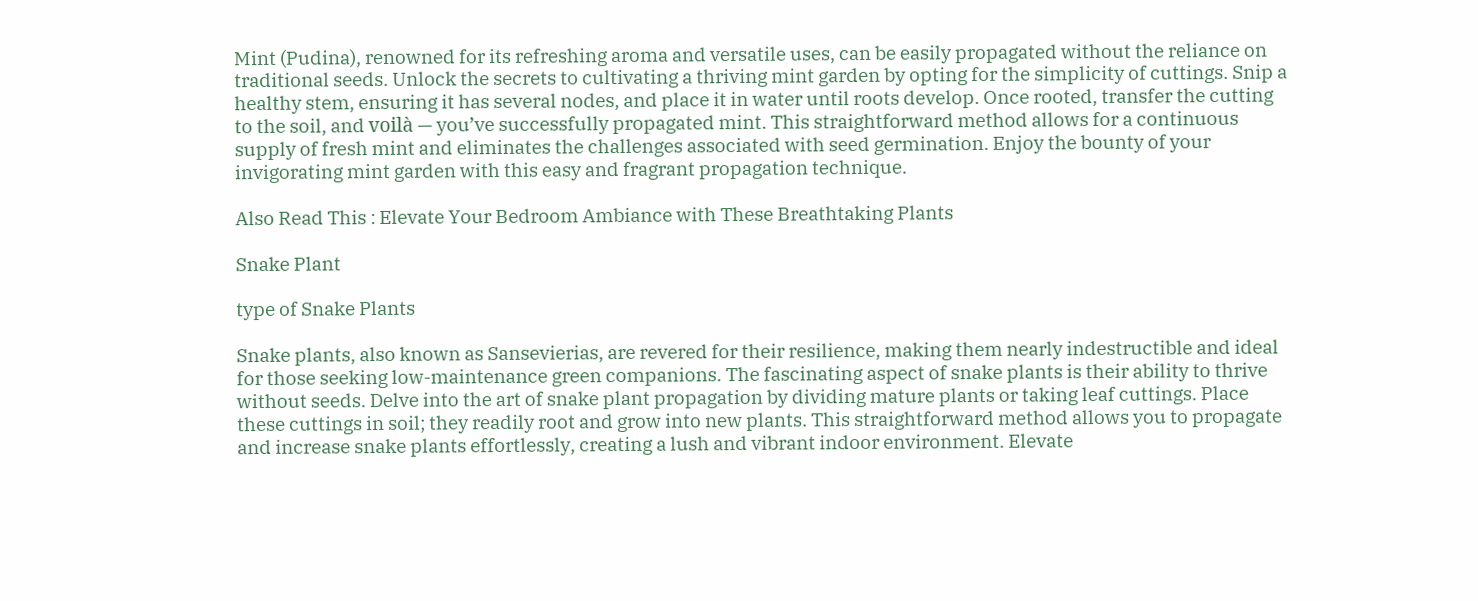Mint (Pudina), renowned for its refreshing aroma and versatile uses, can be easily propagated without the reliance on traditional seeds. Unlock the secrets to cultivating a thriving mint garden by opting for the simplicity of cuttings. Snip a healthy stem, ensuring it has several nodes, and place it in water until roots develop. Once rooted, transfer the cutting to the soil, and voilà — you’ve successfully propagated mint. This straightforward method allows for a continuous supply of fresh mint and eliminates the challenges associated with seed germination. Enjoy the bounty of your invigorating mint garden with this easy and fragrant propagation technique.

Also Read This : Elevate Your Bedroom Ambiance with These Breathtaking Plants

Snake Plant

type of Snake Plants

Snake plants, also known as Sansevierias, are revered for their resilience, making them nearly indestructible and ideal for those seeking low-maintenance green companions. The fascinating aspect of snake plants is their ability to thrive without seeds. Delve into the art of snake plant propagation by dividing mature plants or taking leaf cuttings. Place these cuttings in soil; they readily root and grow into new plants. This straightforward method allows you to propagate and increase snake plants effortlessly, creating a lush and vibrant indoor environment. Elevate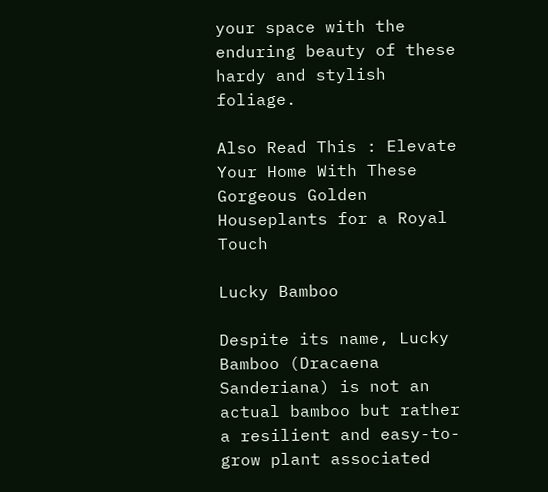your space with the enduring beauty of these hardy and stylish foliage.

Also Read This : Elevate Your Home With These Gorgeous Golden Houseplants for a Royal Touch

Lucky Bamboo

Despite its name, Lucky Bamboo (Dracaena Sanderiana) is not an actual bamboo but rather a resilient and easy-to-grow plant associated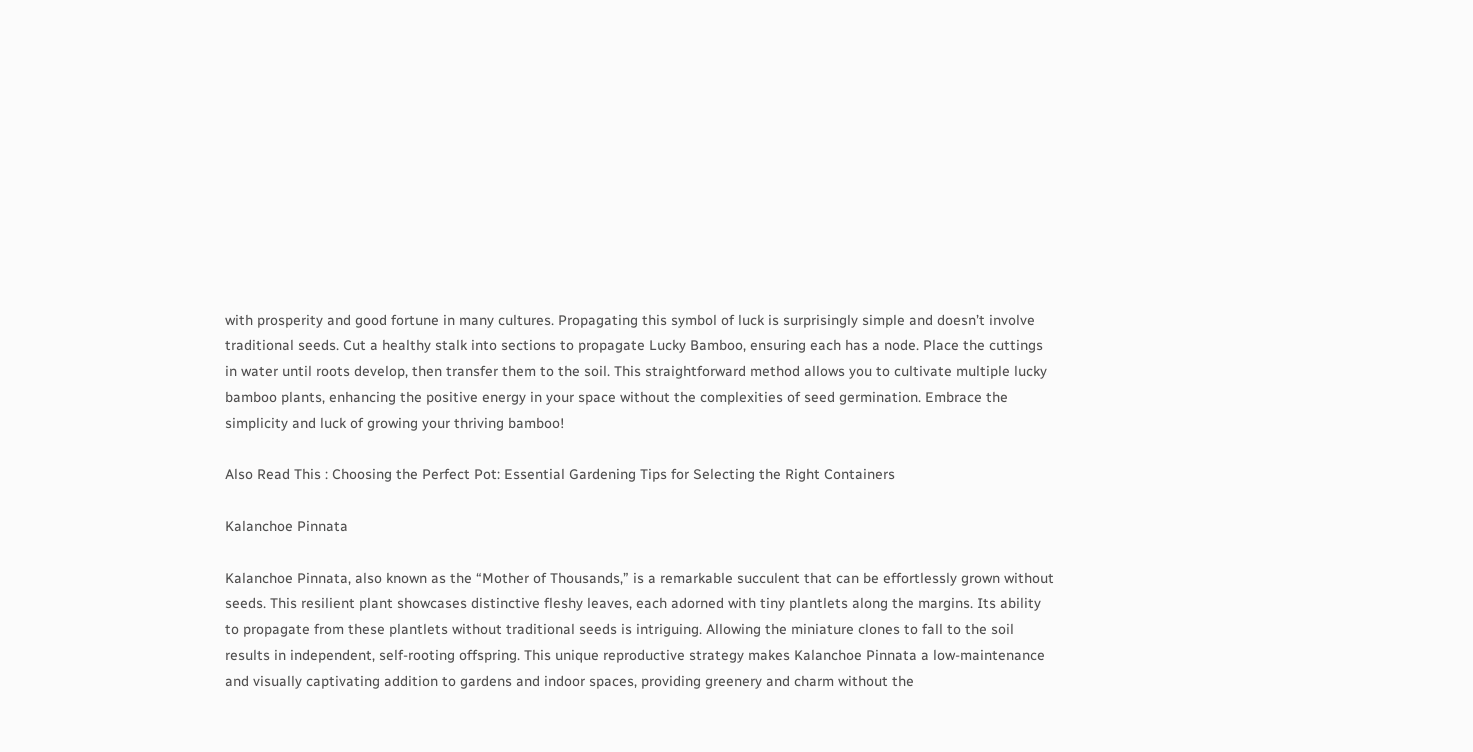with prosperity and good fortune in many cultures. Propagating this symbol of luck is surprisingly simple and doesn’t involve traditional seeds. Cut a healthy stalk into sections to propagate Lucky Bamboo, ensuring each has a node. Place the cuttings in water until roots develop, then transfer them to the soil. This straightforward method allows you to cultivate multiple lucky bamboo plants, enhancing the positive energy in your space without the complexities of seed germination. Embrace the simplicity and luck of growing your thriving bamboo!

Also Read This : Choosing the Perfect Pot: Essential Gardening Tips for Selecting the Right Containers

Kalanchoe Pinnata

Kalanchoe Pinnata, also known as the “Mother of Thousands,” is a remarkable succulent that can be effortlessly grown without seeds. This resilient plant showcases distinctive fleshy leaves, each adorned with tiny plantlets along the margins. Its ability to propagate from these plantlets without traditional seeds is intriguing. Allowing the miniature clones to fall to the soil results in independent, self-rooting offspring. This unique reproductive strategy makes Kalanchoe Pinnata a low-maintenance and visually captivating addition to gardens and indoor spaces, providing greenery and charm without the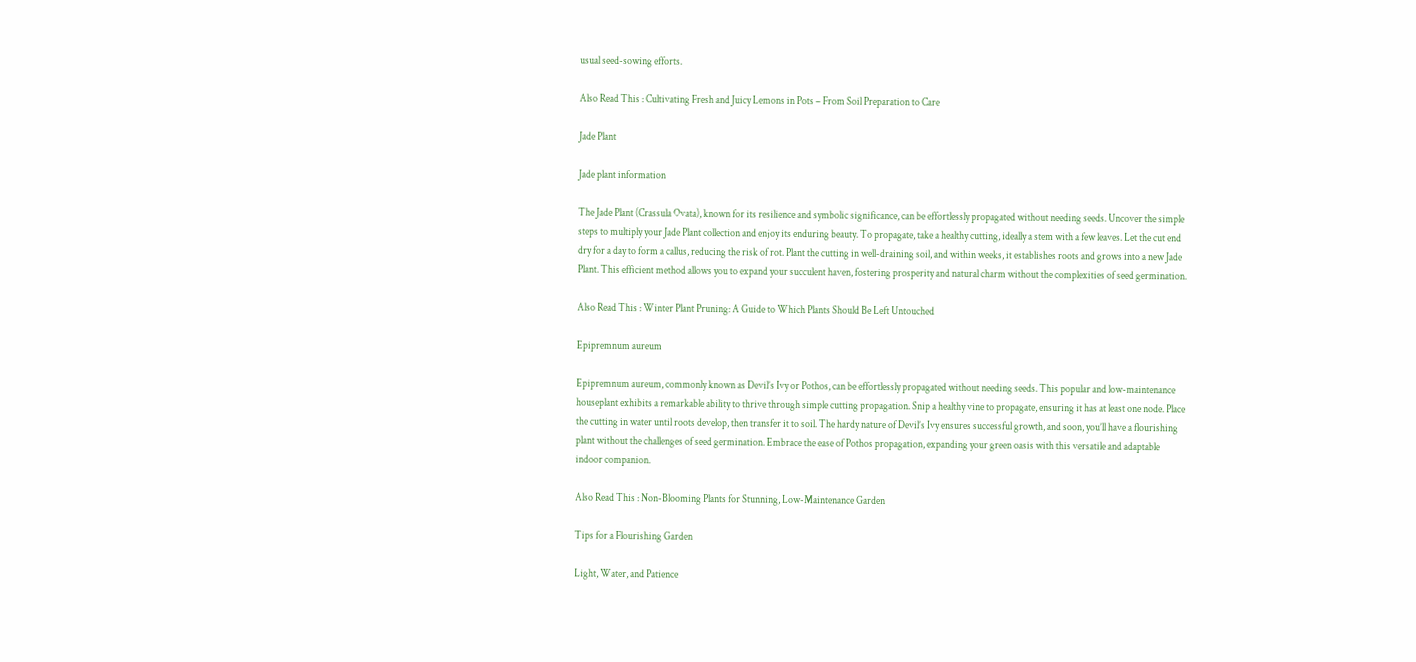usual seed-sowing efforts.

Also Read This : Cultivating Fresh and Juicy Lemons in Pots – From Soil Preparation to Care

Jade Plant

Jade plant information

The Jade Plant (Crassula Ovata), known for its resilience and symbolic significance, can be effortlessly propagated without needing seeds. Uncover the simple steps to multiply your Jade Plant collection and enjoy its enduring beauty. To propagate, take a healthy cutting, ideally a stem with a few leaves. Let the cut end dry for a day to form a callus, reducing the risk of rot. Plant the cutting in well-draining soil, and within weeks, it establishes roots and grows into a new Jade Plant. This efficient method allows you to expand your succulent haven, fostering prosperity and natural charm without the complexities of seed germination.

Also Read This : Winter Plant Pruning: A Guide to Which Plants Should Be Left Untouched

Epipremnum aureum

Epipremnum aureum, commonly known as Devil’s Ivy or Pothos, can be effortlessly propagated without needing seeds. This popular and low-maintenance houseplant exhibits a remarkable ability to thrive through simple cutting propagation. Snip a healthy vine to propagate, ensuring it has at least one node. Place the cutting in water until roots develop, then transfer it to soil. The hardy nature of Devil’s Ivy ensures successful growth, and soon, you’ll have a flourishing plant without the challenges of seed germination. Embrace the ease of Pothos propagation, expanding your green oasis with this versatile and adaptable indoor companion.

Also Read This : Non-Blooming Plants for Stunning, Low-Maintenance Garden

Tips for a Flourishing Garden

Light, Water, and Patience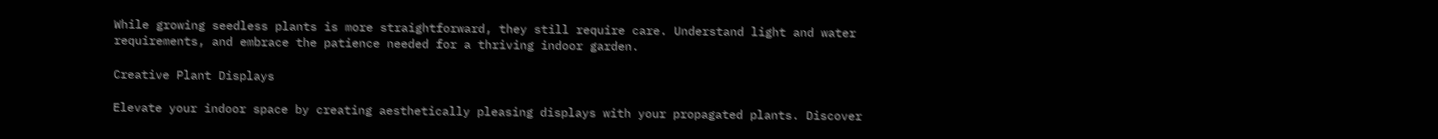While growing seedless plants is more straightforward, they still require care. Understand light and water requirements, and embrace the patience needed for a thriving indoor garden.

Creative Plant Displays

Elevate your indoor space by creating aesthetically pleasing displays with your propagated plants. Discover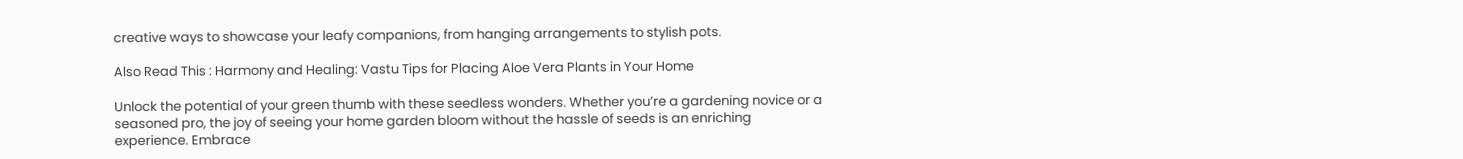creative ways to showcase your leafy companions, from hanging arrangements to stylish pots.

Also Read This : Harmony and Healing: Vastu Tips for Placing Aloe Vera Plants in Your Home

Unlock the potential of your green thumb with these seedless wonders. Whether you’re a gardening novice or a seasoned pro, the joy of seeing your home garden bloom without the hassle of seeds is an enriching experience. Embrace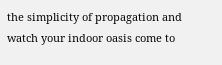the simplicity of propagation and watch your indoor oasis come to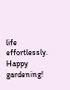life effortlessly. Happy gardening!